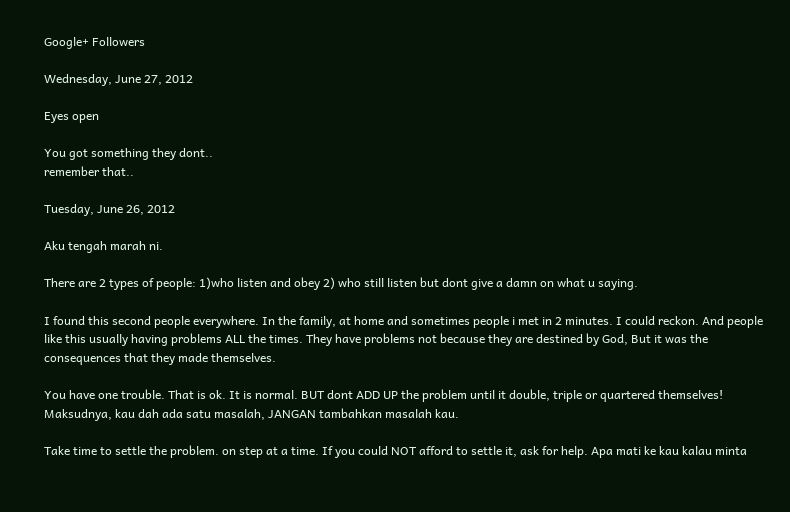Google+ Followers

Wednesday, June 27, 2012

Eyes open

You got something they dont..
remember that..

Tuesday, June 26, 2012

Aku tengah marah ni.

There are 2 types of people: 1)who listen and obey 2) who still listen but dont give a damn on what u saying.

I found this second people everywhere. In the family, at home and sometimes people i met in 2 minutes. I could reckon. And people like this usually having problems ALL the times. They have problems not because they are destined by God, But it was the consequences that they made themselves.

You have one trouble. That is ok. It is normal. BUT dont ADD UP the problem until it double, triple or quartered themselves! Maksudnya, kau dah ada satu masalah, JANGAN tambahkan masalah kau.

Take time to settle the problem. on step at a time. If you could NOT afford to settle it, ask for help. Apa mati ke kau kalau minta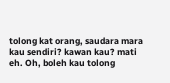tolong kat orang, saudara mara kau sendiri? kawan kau? mati eh. Oh, boleh kau tolong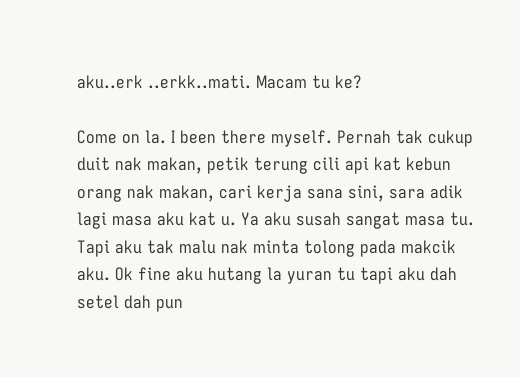aku..erk ..erkk..mati. Macam tu ke?

Come on la. I been there myself. Pernah tak cukup duit nak makan, petik terung cili api kat kebun orang nak makan, cari kerja sana sini, sara adik lagi masa aku kat u. Ya aku susah sangat masa tu. Tapi aku tak malu nak minta tolong pada makcik aku. Ok fine aku hutang la yuran tu tapi aku dah setel dah pun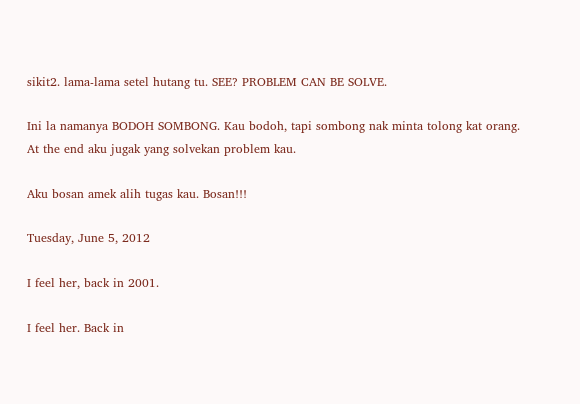sikit2. lama-lama setel hutang tu. SEE? PROBLEM CAN BE SOLVE.

Ini la namanya BODOH SOMBONG. Kau bodoh, tapi sombong nak minta tolong kat orang. At the end aku jugak yang solvekan problem kau.

Aku bosan amek alih tugas kau. Bosan!!!

Tuesday, June 5, 2012

I feel her, back in 2001.

I feel her. Back in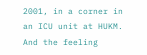2001, in a corner in an ICU unit at HUKM. And the feeling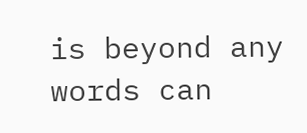is beyond any words can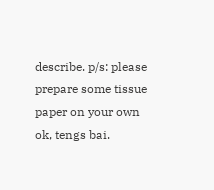describe. p/s: please prepare some tissue paper on your own ok, tengs bai.